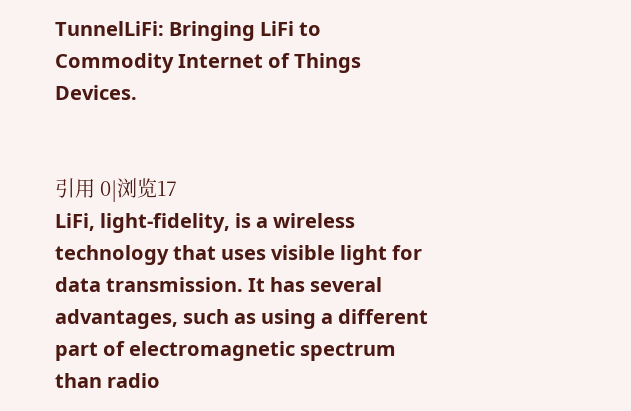TunnelLiFi: Bringing LiFi to Commodity Internet of Things Devices.


引用 0|浏览17
LiFi, light-fidelity, is a wireless technology that uses visible light for data transmission. It has several advantages, such as using a different part of electromagnetic spectrum than radio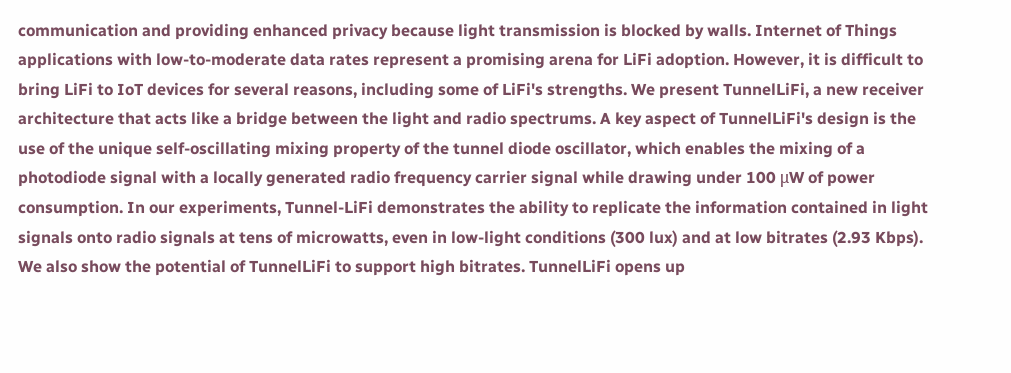communication and providing enhanced privacy because light transmission is blocked by walls. Internet of Things applications with low-to-moderate data rates represent a promising arena for LiFi adoption. However, it is difficult to bring LiFi to IoT devices for several reasons, including some of LiFi's strengths. We present TunnelLiFi, a new receiver architecture that acts like a bridge between the light and radio spectrums. A key aspect of TunnelLiFi's design is the use of the unique self-oscillating mixing property of the tunnel diode oscillator, which enables the mixing of a photodiode signal with a locally generated radio frequency carrier signal while drawing under 100 μW of power consumption. In our experiments, Tunnel-LiFi demonstrates the ability to replicate the information contained in light signals onto radio signals at tens of microwatts, even in low-light conditions (300 lux) and at low bitrates (2.93 Kbps). We also show the potential of TunnelLiFi to support high bitrates. TunnelLiFi opens up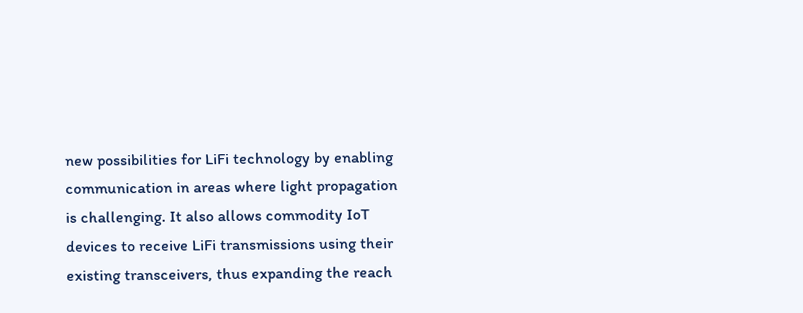new possibilities for LiFi technology by enabling communication in areas where light propagation is challenging. It also allows commodity IoT devices to receive LiFi transmissions using their existing transceivers, thus expanding the reach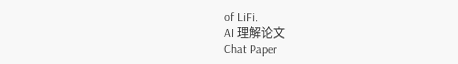of LiFi.
AI 理解论文
Chat Paper